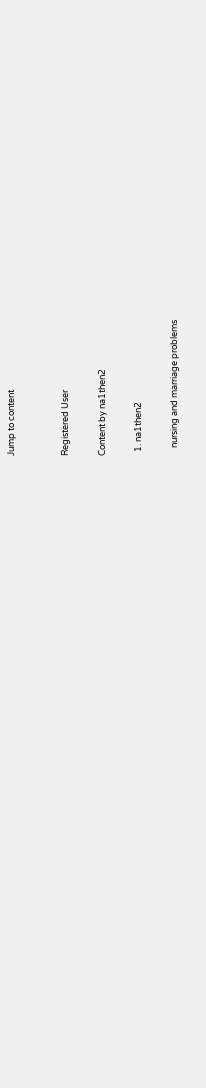Jump to content


Registered User

Content by na1then2

  1. na1then2

    nursing and marriage problems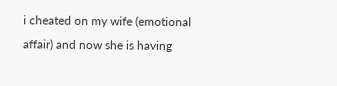i cheated on my wife (emotional affair) and now she is having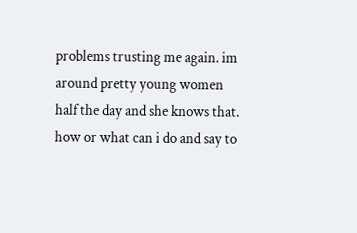problems trusting me again. im around pretty young women half the day and she knows that. how or what can i do and say to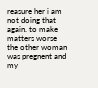reasure her i am not doing that again. to make matters worse the other woman was pregnent and my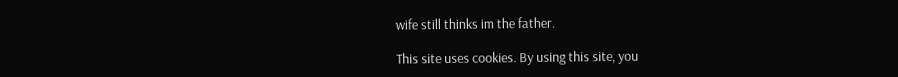wife still thinks im the father.

This site uses cookies. By using this site, you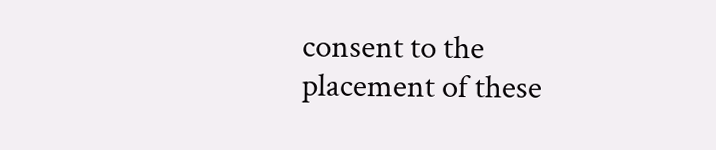consent to the placement of these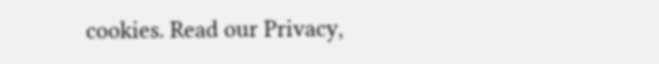cookies. Read our Privacy,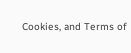Cookies, and Terms of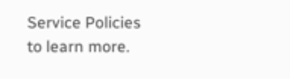Service Policies to learn more.